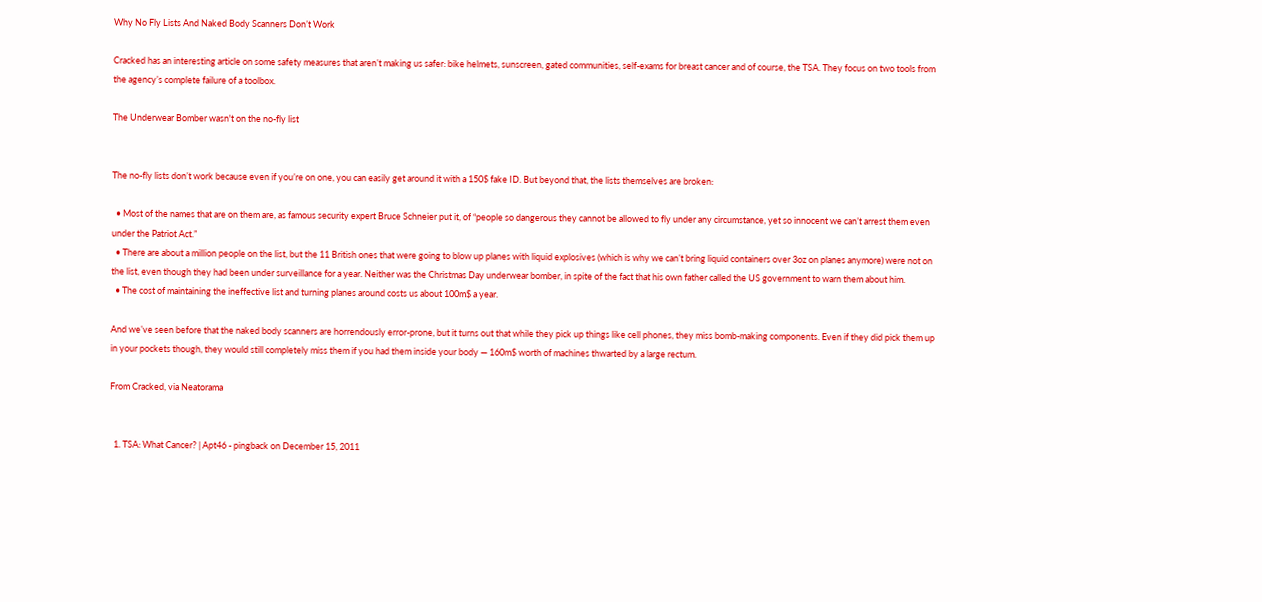Why No Fly Lists And Naked Body Scanners Don’t Work

Cracked has an interesting article on some safety measures that aren’t making us safer: bike helmets, sunscreen, gated communities, self-exams for breast cancer and of course, the TSA. They focus on two tools from the agency’s complete failure of a toolbox.

The Underwear Bomber wasn't on the no-fly list


The no-fly lists don’t work because even if you’re on one, you can easily get around it with a 150$ fake ID. But beyond that, the lists themselves are broken:

  • Most of the names that are on them are, as famous security expert Bruce Schneier put it, of “people so dangerous they cannot be allowed to fly under any circumstance, yet so innocent we can’t arrest them even under the Patriot Act.”
  • There are about a million people on the list, but the 11 British ones that were going to blow up planes with liquid explosives (which is why we can’t bring liquid containers over 3oz on planes anymore) were not on the list, even though they had been under surveillance for a year. Neither was the Christmas Day underwear bomber, in spite of the fact that his own father called the US government to warn them about him.
  • The cost of maintaining the ineffective list and turning planes around costs us about 100m$ a year.

And we’ve seen before that the naked body scanners are horrendously error-prone, but it turns out that while they pick up things like cell phones, they miss bomb-making components. Even if they did pick them up in your pockets though, they would still completely miss them if you had them inside your body — 160m$ worth of machines thwarted by a large rectum.

From Cracked, via Neatorama


  1. TSA: What Cancer? | Apt46 - pingback on December 15, 2011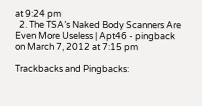at 9:24 pm
  2. The TSA’s Naked Body Scanners Are Even More Useless | Apt46 - pingback on March 7, 2012 at 7:15 pm

Trackbacks and Pingbacks: